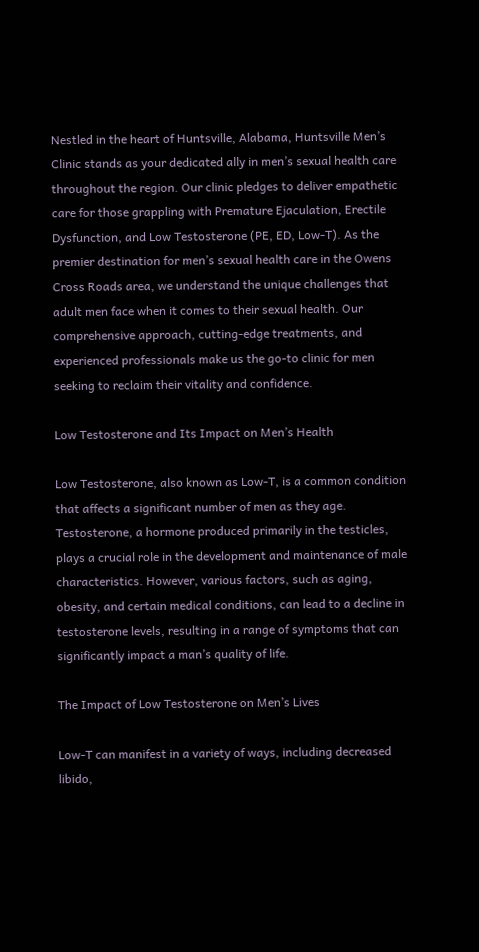Nestled in the heart of Huntsville, Alabama, Huntsville Men’s Clinic stands as your dedicated ally in men’s sexual health care throughout the region. Our clinic pledges to deliver empathetic care for those grappling with Premature Ejaculation, Erectile Dysfunction, and Low Testosterone (PE, ED, Low-T). As the premier destination for men’s sexual health care in the Owens Cross Roads area, we understand the unique challenges that adult men face when it comes to their sexual health. Our comprehensive approach, cutting-edge treatments, and experienced professionals make us the go-to clinic for men seeking to reclaim their vitality and confidence.

Low Testosterone and Its Impact on Men’s Health

Low Testosterone, also known as Low-T, is a common condition that affects a significant number of men as they age. Testosterone, a hormone produced primarily in the testicles, plays a crucial role in the development and maintenance of male characteristics. However, various factors, such as aging, obesity, and certain medical conditions, can lead to a decline in testosterone levels, resulting in a range of symptoms that can significantly impact a man’s quality of life.

The Impact of Low Testosterone on Men’s Lives

Low-T can manifest in a variety of ways, including decreased libido,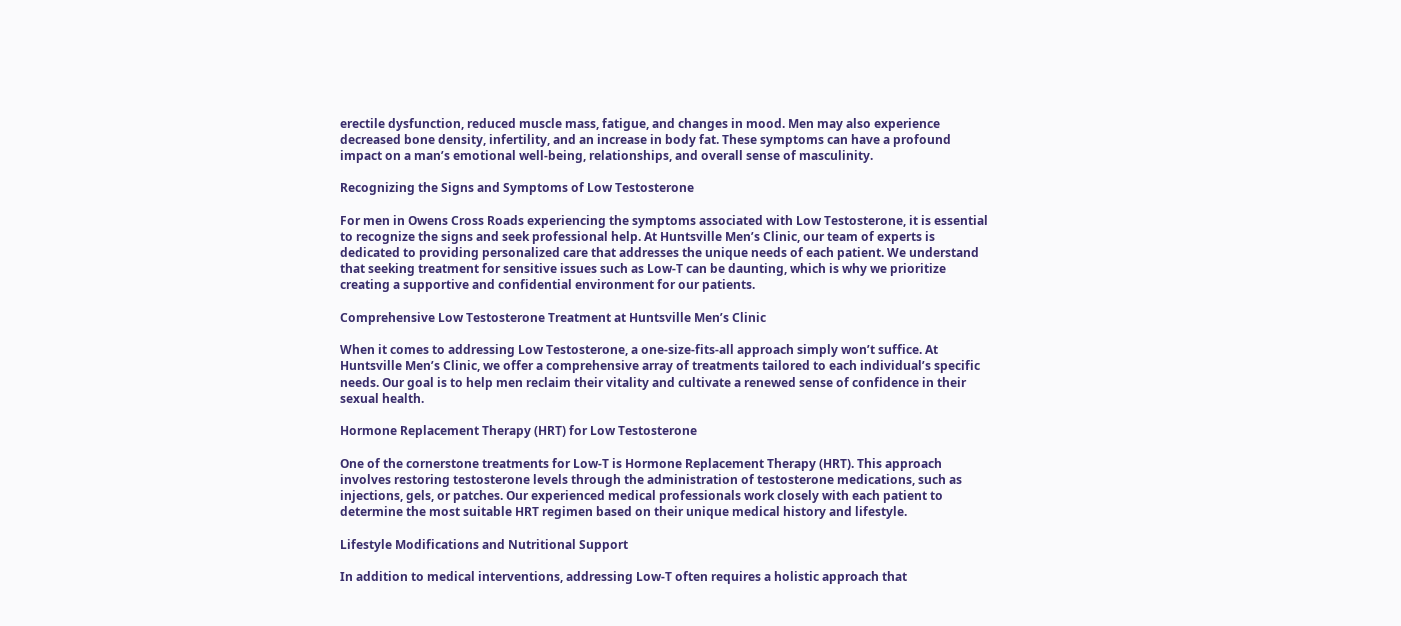erectile dysfunction, reduced muscle mass, fatigue, and changes in mood. Men may also experience decreased bone density, infertility, and an increase in body fat. These symptoms can have a profound impact on a man’s emotional well-being, relationships, and overall sense of masculinity.

Recognizing the Signs and Symptoms of Low Testosterone

For men in Owens Cross Roads experiencing the symptoms associated with Low Testosterone, it is essential to recognize the signs and seek professional help. At Huntsville Men’s Clinic, our team of experts is dedicated to providing personalized care that addresses the unique needs of each patient. We understand that seeking treatment for sensitive issues such as Low-T can be daunting, which is why we prioritize creating a supportive and confidential environment for our patients.

Comprehensive Low Testosterone Treatment at Huntsville Men’s Clinic

When it comes to addressing Low Testosterone, a one-size-fits-all approach simply won’t suffice. At Huntsville Men’s Clinic, we offer a comprehensive array of treatments tailored to each individual’s specific needs. Our goal is to help men reclaim their vitality and cultivate a renewed sense of confidence in their sexual health.

Hormone Replacement Therapy (HRT) for Low Testosterone

One of the cornerstone treatments for Low-T is Hormone Replacement Therapy (HRT). This approach involves restoring testosterone levels through the administration of testosterone medications, such as injections, gels, or patches. Our experienced medical professionals work closely with each patient to determine the most suitable HRT regimen based on their unique medical history and lifestyle.

Lifestyle Modifications and Nutritional Support

In addition to medical interventions, addressing Low-T often requires a holistic approach that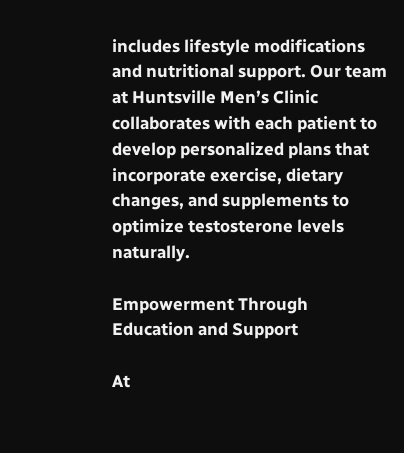includes lifestyle modifications and nutritional support. Our team at Huntsville Men’s Clinic collaborates with each patient to develop personalized plans that incorporate exercise, dietary changes, and supplements to optimize testosterone levels naturally.

Empowerment Through Education and Support

At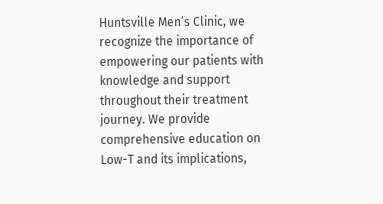Huntsville Men’s Clinic, we recognize the importance of empowering our patients with knowledge and support throughout their treatment journey. We provide comprehensive education on Low-T and its implications,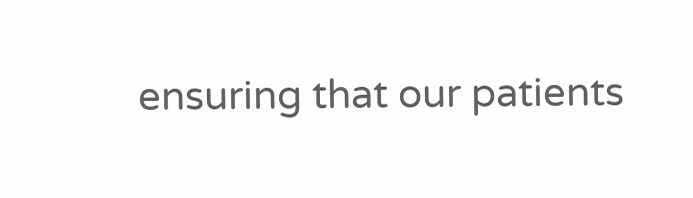ensuring that our patients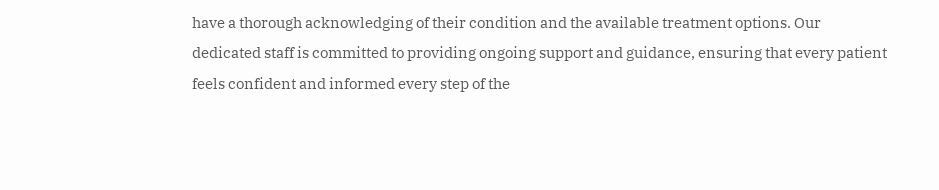have a thorough acknowledging of their condition and the available treatment options. Our dedicated staff is committed to providing ongoing support and guidance, ensuring that every patient feels confident and informed every step of the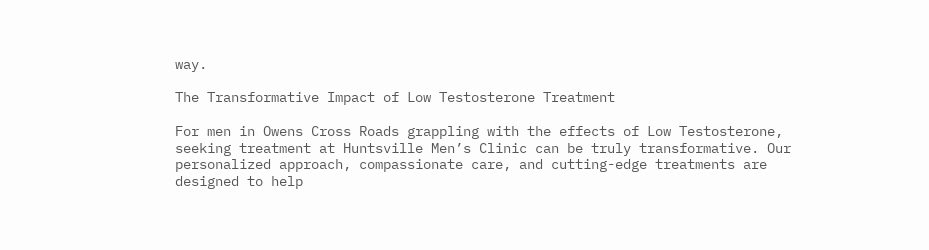way.

The Transformative Impact of Low Testosterone Treatment

For men in Owens Cross Roads grappling with the effects of Low Testosterone, seeking treatment at Huntsville Men’s Clinic can be truly transformative. Our personalized approach, compassionate care, and cutting-edge treatments are designed to help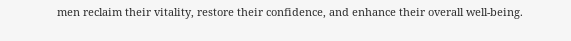men reclaim their vitality, restore their confidence, and enhance their overall well-being.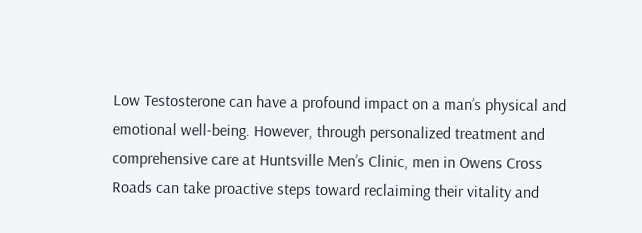Low Testosterone can have a profound impact on a man’s physical and emotional well-being. However, through personalized treatment and comprehensive care at Huntsville Men’s Clinic, men in Owens Cross Roads can take proactive steps toward reclaiming their vitality and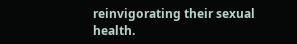reinvigorating their sexual health.